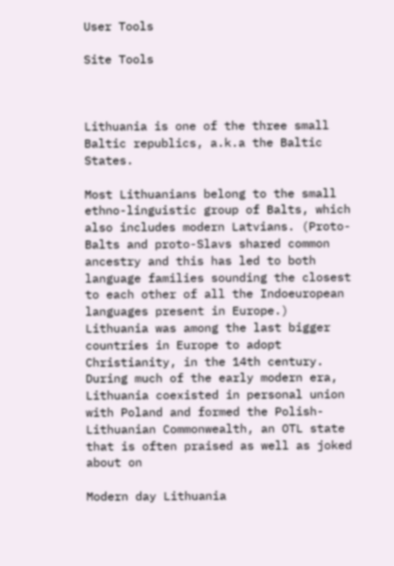User Tools

Site Tools



Lithuania is one of the three small Baltic republics, a.k.a the Baltic States.

Most Lithuanians belong to the small ethno-linguistic group of Balts, which also includes modern Latvians. (Proto-Balts and proto-Slavs shared common ancestry and this has led to both language families sounding the closest to each other of all the Indoeuropean languages present in Europe.) Lithuania was among the last bigger countries in Europe to adopt Christianity, in the 14th century. During much of the early modern era, Lithuania coexisted in personal union with Poland and formed the Polish-Lithuanian Commonwealth, an OTL state that is often praised as well as joked about on

Modern day Lithuania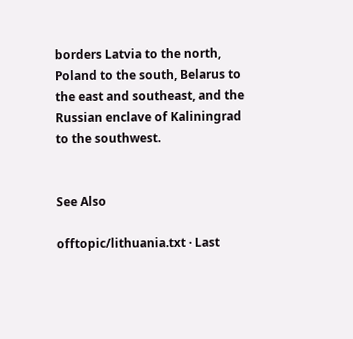borders Latvia to the north, Poland to the south, Belarus to the east and southeast, and the Russian enclave of Kaliningrad to the southwest.


See Also

offtopic/lithuania.txt · Last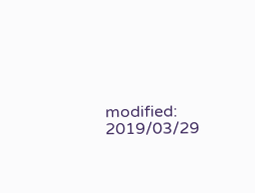modified: 2019/03/29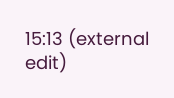15:13 (external edit)